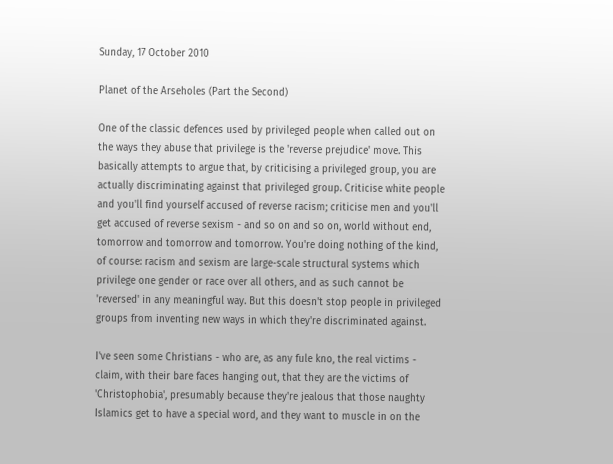Sunday, 17 October 2010

Planet of the Arseholes (Part the Second)

One of the classic defences used by privileged people when called out on the ways they abuse that privilege is the 'reverse prejudice' move. This basically attempts to argue that, by criticising a privileged group, you are actually discriminating against that privileged group. Criticise white people and you'll find yourself accused of reverse racism; criticise men and you'll get accused of reverse sexism - and so on and so on, world without end, tomorrow and tomorrow and tomorrow. You're doing nothing of the kind, of course: racism and sexism are large-scale structural systems which privilege one gender or race over all others, and as such cannot be 'reversed' in any meaningful way. But this doesn't stop people in privileged groups from inventing new ways in which they're discriminated against.

I've seen some Christians - who are, as any fule kno, the real victims - claim, with their bare faces hanging out, that they are the victims of 'Christophobia', presumably because they're jealous that those naughty Islamics get to have a special word, and they want to muscle in on the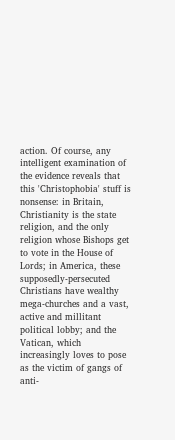action. Of course, any intelligent examination of the evidence reveals that this 'Christophobia' stuff is nonsense: in Britain, Christianity is the state religion, and the only religion whose Bishops get to vote in the House of Lords; in America, these supposedly-persecuted Christians have wealthy mega-churches and a vast, active and millitant political lobby; and the Vatican, which increasingly loves to pose as the victim of gangs of anti-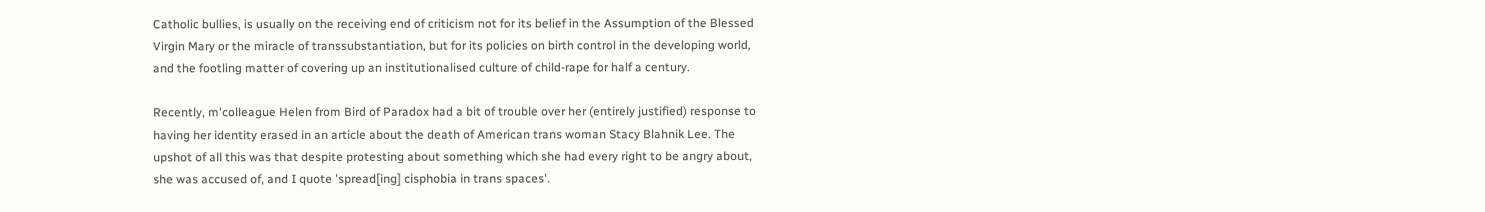Catholic bullies, is usually on the receiving end of criticism not for its belief in the Assumption of the Blessed Virgin Mary or the miracle of transsubstantiation, but for its policies on birth control in the developing world, and the footling matter of covering up an institutionalised culture of child-rape for half a century.

Recently, m'colleague Helen from Bird of Paradox had a bit of trouble over her (entirely justified) response to having her identity erased in an article about the death of American trans woman Stacy Blahnik Lee. The upshot of all this was that despite protesting about something which she had every right to be angry about, she was accused of, and I quote 'spread[ing] cisphobia in trans spaces'.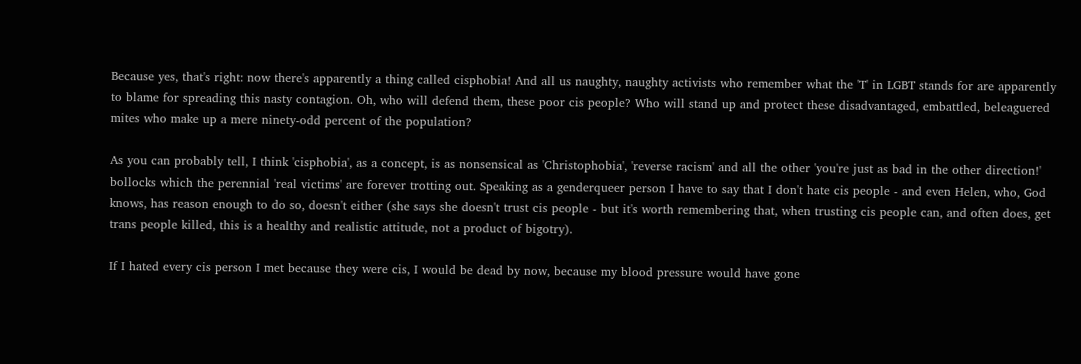Because yes, that's right: now there's apparently a thing called cisphobia! And all us naughty, naughty activists who remember what the 'T' in LGBT stands for are apparently to blame for spreading this nasty contagion. Oh, who will defend them, these poor cis people? Who will stand up and protect these disadvantaged, embattled, beleaguered mites who make up a mere ninety-odd percent of the population?

As you can probably tell, I think 'cisphobia', as a concept, is as nonsensical as 'Christophobia', 'reverse racism' and all the other 'you're just as bad in the other direction!' bollocks which the perennial 'real victims' are forever trotting out. Speaking as a genderqueer person I have to say that I don't hate cis people - and even Helen, who, God knows, has reason enough to do so, doesn't either (she says she doesn't trust cis people - but it's worth remembering that, when trusting cis people can, and often does, get trans people killed, this is a healthy and realistic attitude, not a product of bigotry).

If I hated every cis person I met because they were cis, I would be dead by now, because my blood pressure would have gone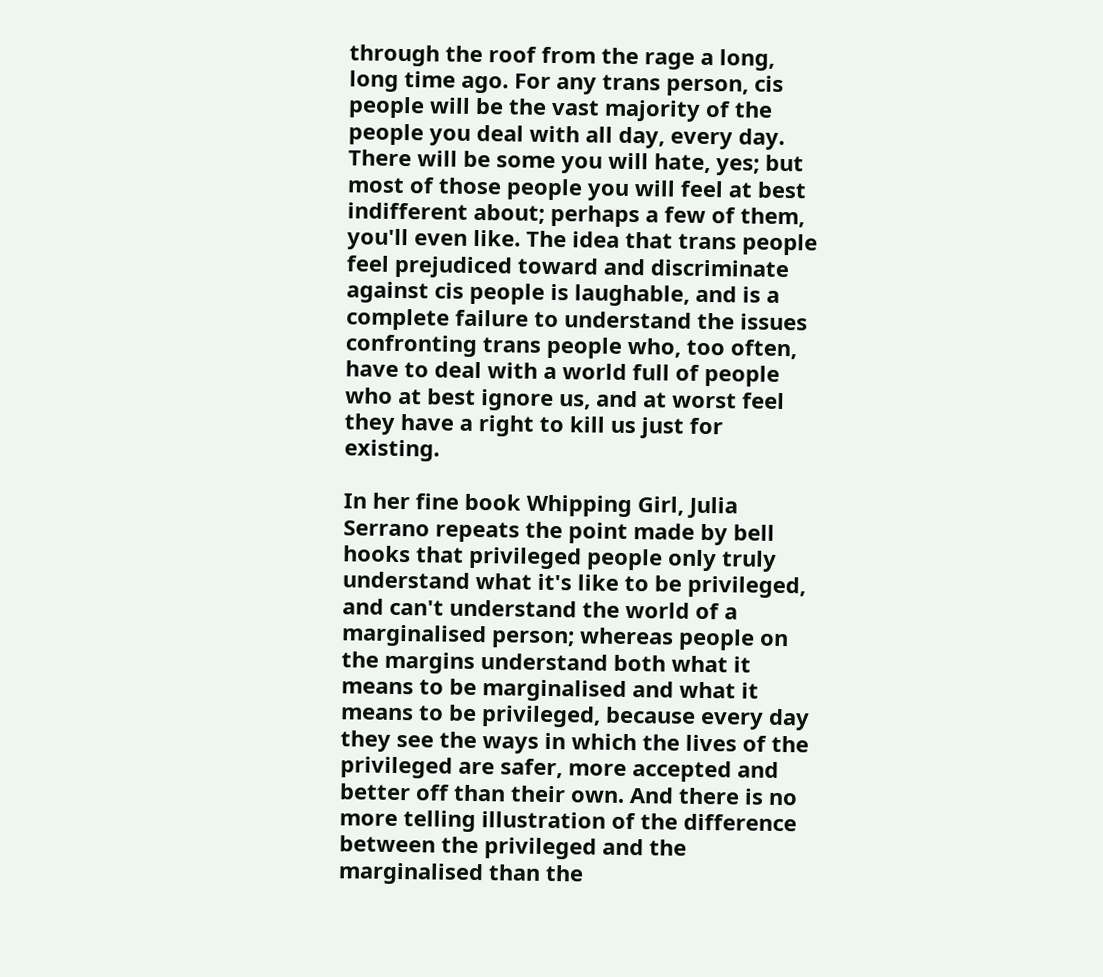through the roof from the rage a long, long time ago. For any trans person, cis people will be the vast majority of the people you deal with all day, every day. There will be some you will hate, yes; but most of those people you will feel at best indifferent about; perhaps a few of them, you'll even like. The idea that trans people feel prejudiced toward and discriminate against cis people is laughable, and is a complete failure to understand the issues confronting trans people who, too often, have to deal with a world full of people who at best ignore us, and at worst feel they have a right to kill us just for existing.

In her fine book Whipping Girl, Julia Serrano repeats the point made by bell hooks that privileged people only truly understand what it's like to be privileged, and can't understand the world of a marginalised person; whereas people on the margins understand both what it means to be marginalised and what it means to be privileged, because every day they see the ways in which the lives of the privileged are safer, more accepted and better off than their own. And there is no more telling illustration of the difference between the privileged and the marginalised than the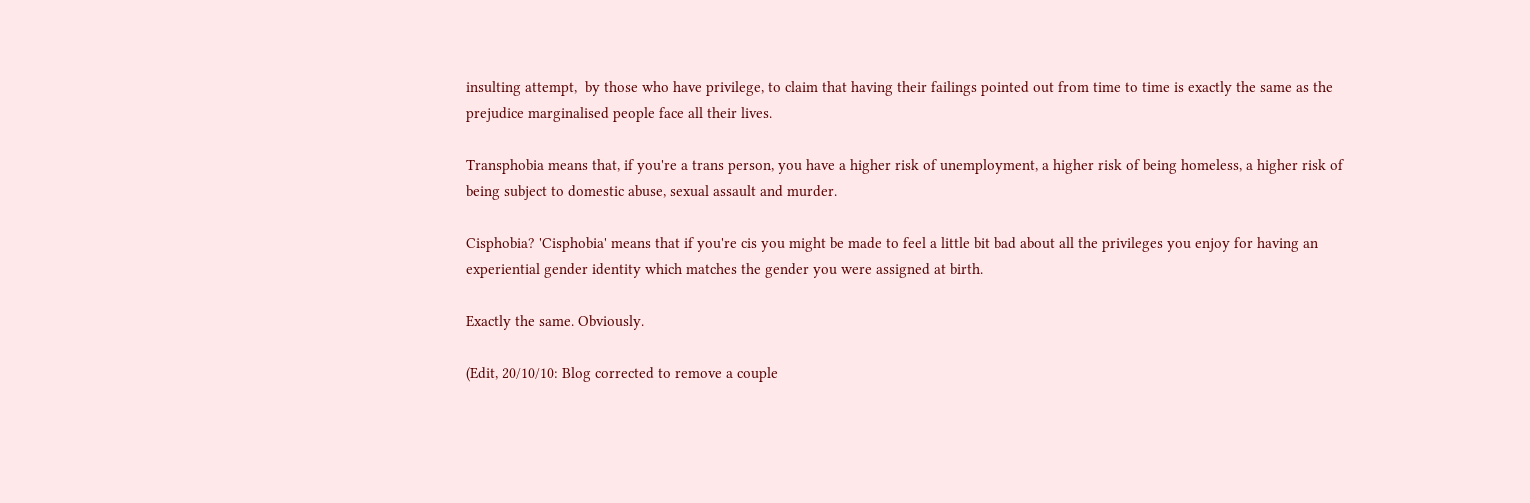insulting attempt,  by those who have privilege, to claim that having their failings pointed out from time to time is exactly the same as the prejudice marginalised people face all their lives.

Transphobia means that, if you're a trans person, you have a higher risk of unemployment, a higher risk of being homeless, a higher risk of being subject to domestic abuse, sexual assault and murder.

Cisphobia? 'Cisphobia' means that if you're cis you might be made to feel a little bit bad about all the privileges you enjoy for having an experiential gender identity which matches the gender you were assigned at birth.

Exactly the same. Obviously.

(Edit, 20/10/10: Blog corrected to remove a couple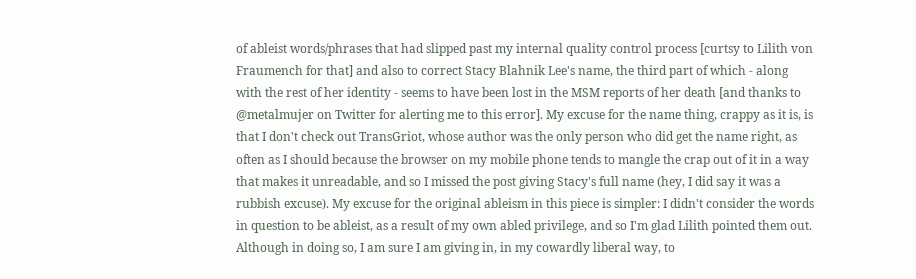of ableist words/phrases that had slipped past my internal quality control process [curtsy to Lilith von Fraumench for that] and also to correct Stacy Blahnik Lee's name, the third part of which - along with the rest of her identity - seems to have been lost in the MSM reports of her death [and thanks to @metalmujer on Twitter for alerting me to this error]. My excuse for the name thing, crappy as it is, is that I don't check out TransGriot, whose author was the only person who did get the name right, as often as I should because the browser on my mobile phone tends to mangle the crap out of it in a way that makes it unreadable, and so I missed the post giving Stacy's full name (hey, I did say it was a rubbish excuse). My excuse for the original ableism in this piece is simpler: I didn't consider the words in question to be ableist, as a result of my own abled privilege, and so I'm glad Lilith pointed them out. Although in doing so, I am sure I am giving in, in my cowardly liberal way, to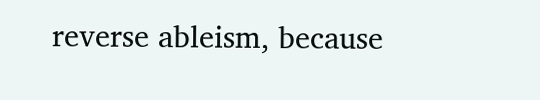reverse ableism, because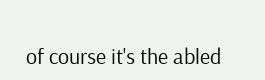of course it's the abled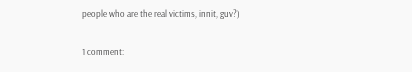people who are the real victims, innit, guv?)

1 comment: